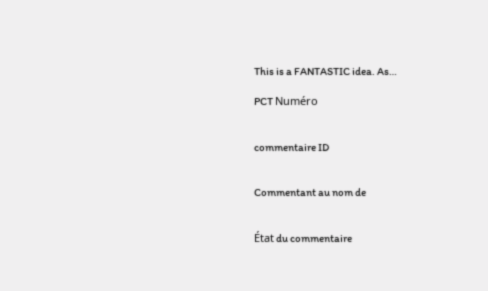This is a FANTASTIC idea. As…

PCT Numéro


commentaire ID


Commentant au nom de


État du commentaire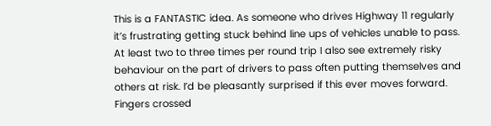This is a FANTASTIC idea. As someone who drives Highway 11 regularly it’s frustrating getting stuck behind line ups of vehicles unable to pass. At least two to three times per round trip I also see extremely risky behaviour on the part of drivers to pass often putting themselves and others at risk. I’d be pleasantly surprised if this ever moves forward. Fingers crossed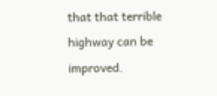that that terrible highway can be improved.